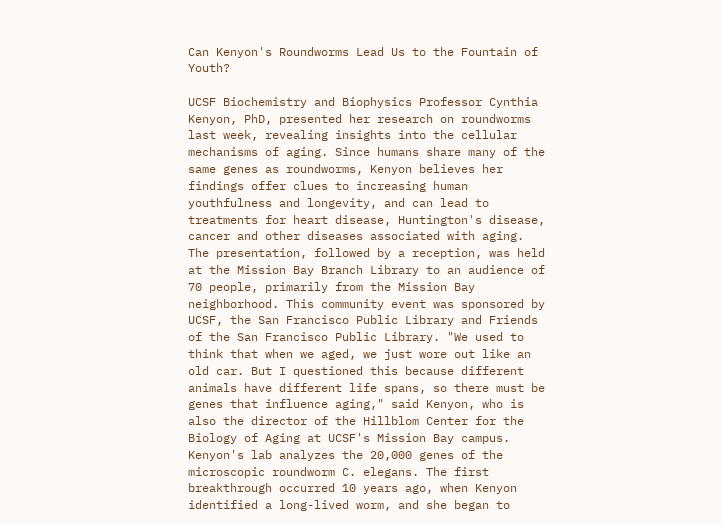Can Kenyon's Roundworms Lead Us to the Fountain of Youth?

UCSF Biochemistry and Biophysics Professor Cynthia Kenyon, PhD, presented her research on roundworms last week, revealing insights into the cellular mechanisms of aging. Since humans share many of the same genes as roundworms, Kenyon believes her findings offer clues to increasing human youthfulness and longevity, and can lead to treatments for heart disease, Huntington's disease, cancer and other diseases associated with aging. The presentation, followed by a reception, was held at the Mission Bay Branch Library to an audience of 70 people, primarily from the Mission Bay neighborhood. This community event was sponsored by UCSF, the San Francisco Public Library and Friends of the San Francisco Public Library. "We used to think that when we aged, we just wore out like an old car. But I questioned this because different animals have different life spans, so there must be genes that influence aging," said Kenyon, who is also the director of the Hillblom Center for the Biology of Aging at UCSF's Mission Bay campus. Kenyon's lab analyzes the 20,000 genes of the microscopic roundworm C. elegans. The first breakthrough occurred 10 years ago, when Kenyon identified a long-lived worm, and she began to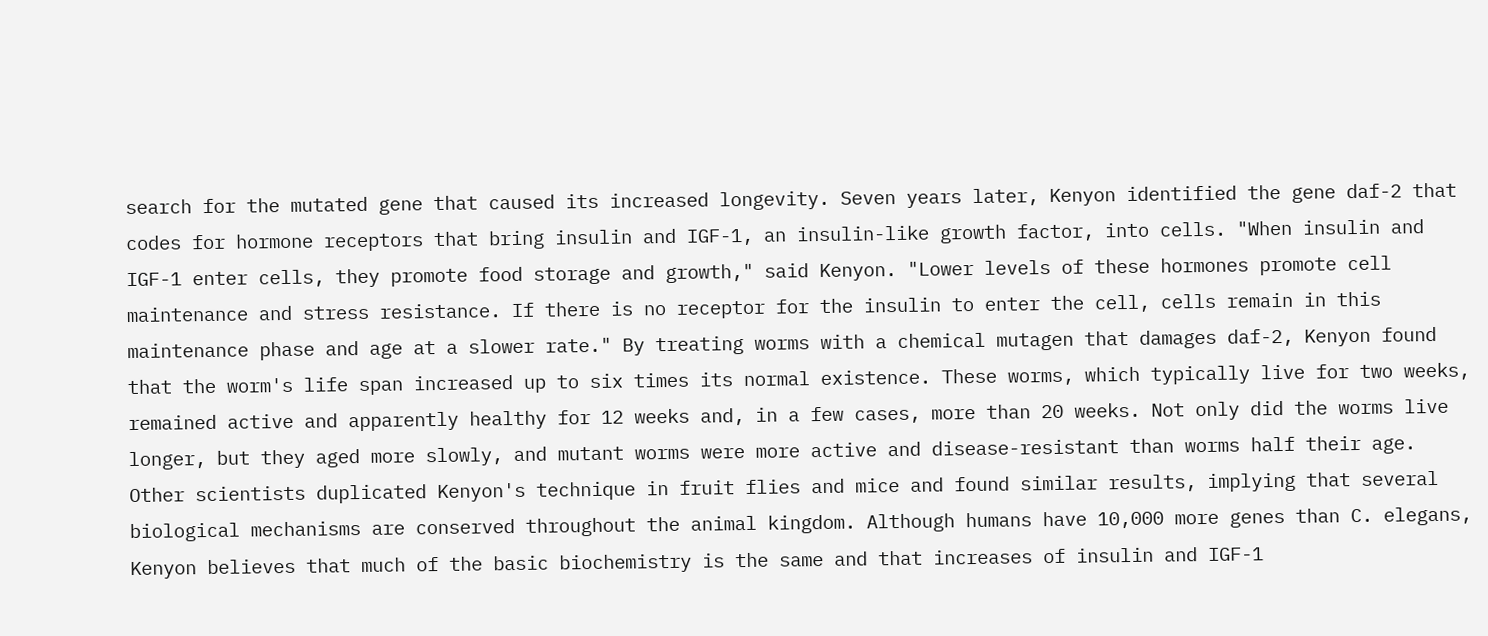search for the mutated gene that caused its increased longevity. Seven years later, Kenyon identified the gene daf-2 that codes for hormone receptors that bring insulin and IGF-1, an insulin-like growth factor, into cells. "When insulin and IGF-1 enter cells, they promote food storage and growth," said Kenyon. "Lower levels of these hormones promote cell maintenance and stress resistance. If there is no receptor for the insulin to enter the cell, cells remain in this maintenance phase and age at a slower rate." By treating worms with a chemical mutagen that damages daf-2, Kenyon found that the worm's life span increased up to six times its normal existence. These worms, which typically live for two weeks, remained active and apparently healthy for 12 weeks and, in a few cases, more than 20 weeks. Not only did the worms live longer, but they aged more slowly, and mutant worms were more active and disease-resistant than worms half their age. Other scientists duplicated Kenyon's technique in fruit flies and mice and found similar results, implying that several biological mechanisms are conserved throughout the animal kingdom. Although humans have 10,000 more genes than C. elegans, Kenyon believes that much of the basic biochemistry is the same and that increases of insulin and IGF-1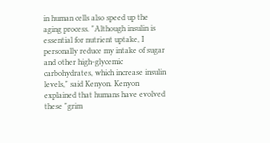in human cells also speed up the aging process. "Although insulin is essential for nutrient uptake, I personally reduce my intake of sugar and other high-glycemic carbohydrates, which increase insulin levels," said Kenyon. Kenyon explained that humans have evolved these "grim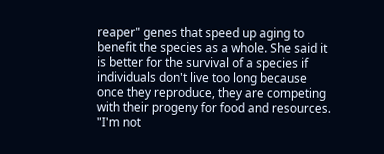reaper" genes that speed up aging to benefit the species as a whole. She said it is better for the survival of a species if individuals don't live too long because once they reproduce, they are competing with their progeny for food and resources. "I'm not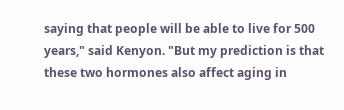saying that people will be able to live for 500 years," said Kenyon. "But my prediction is that these two hormones also affect aging in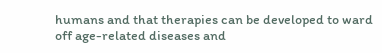humans and that therapies can be developed to ward off age-related diseases and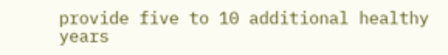provide five to 10 additional healthy years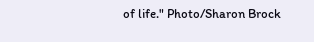of life." Photo/Sharon Brock